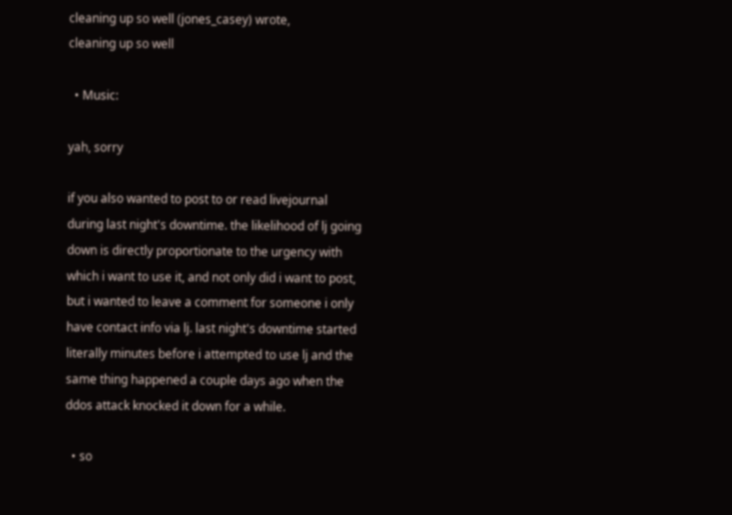cleaning up so well (jones_casey) wrote,
cleaning up so well

  • Music:

yah, sorry

if you also wanted to post to or read livejournal during last night's downtime. the likelihood of lj going down is directly proportionate to the urgency with which i want to use it, and not only did i want to post, but i wanted to leave a comment for someone i only have contact info via lj. last night's downtime started literally minutes before i attempted to use lj and the same thing happened a couple days ago when the ddos attack knocked it down for a while.

  • so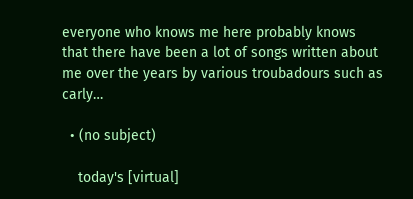everyone who knows me here probably knows that there have been a lot of songs written about me over the years by various troubadours such as carly…

  • (no subject)

    today's [virtual]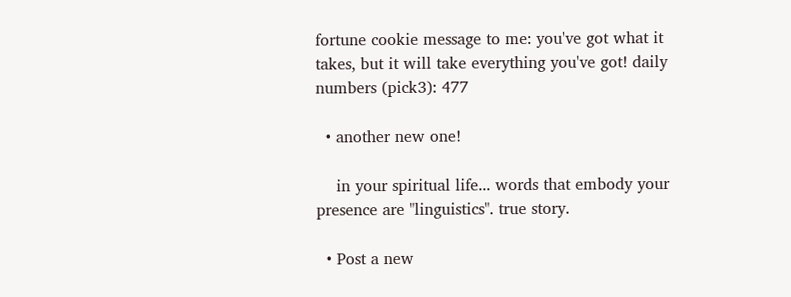fortune cookie message to me: you've got what it takes, but it will take everything you've got! daily numbers (pick3): 477

  • another new one!

    in your spiritual life... words that embody your presence are "linguistics". true story.

  • Post a new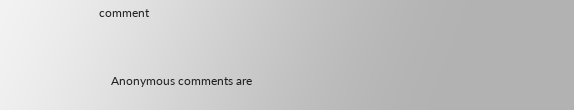comment


    Anonymous comments are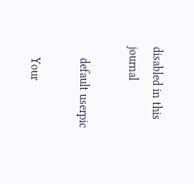disabled in this journal

    default userpic

    Your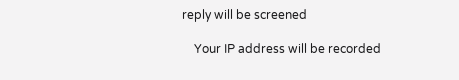reply will be screened

    Your IP address will be recorded